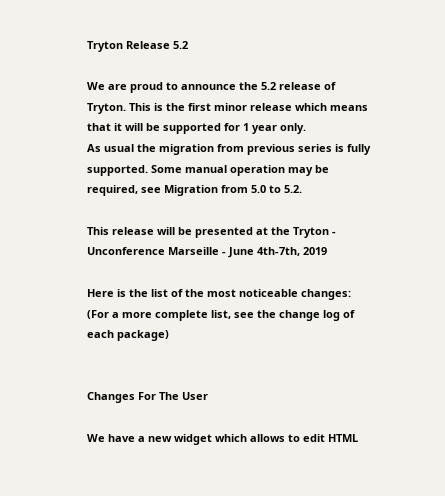Tryton Release 5.2

We are proud to announce the 5.2 release of Tryton. This is the first minor release which means that it will be supported for 1 year only.
As usual the migration from previous series is fully supported. Some manual operation may be required, see Migration from 5.0 to 5.2.

This release will be presented at the Tryton - Unconference Marseille - June 4th-7th, 2019

Here is the list of the most noticeable changes:
(For a more complete list, see the change log of each package)


Changes For The User

We have a new widget which allows to edit HTML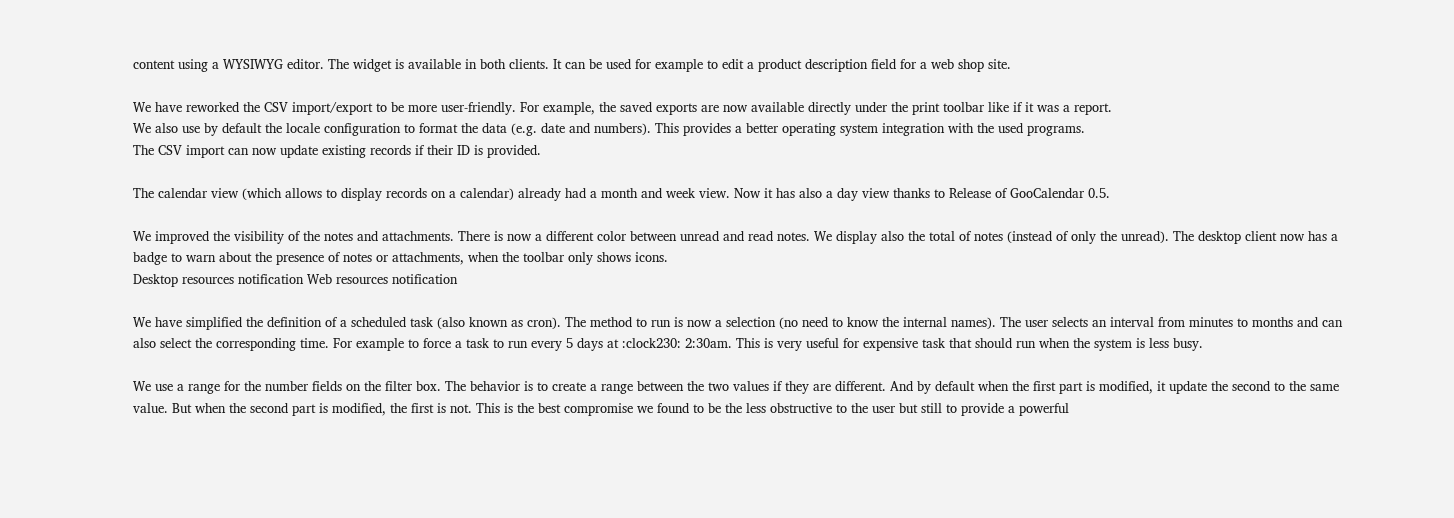content using a WYSIWYG editor. The widget is available in both clients. It can be used for example to edit a product description field for a web shop site.

We have reworked the CSV import/export to be more user-friendly. For example, the saved exports are now available directly under the print toolbar like if it was a report.
We also use by default the locale configuration to format the data (e.g. date and numbers). This provides a better operating system integration with the used programs.
The CSV import can now update existing records if their ID is provided.

The calendar view (which allows to display records on a calendar) already had a month and week view. Now it has also a day view thanks to Release of GooCalendar 0.5.

We improved the visibility of the notes and attachments. There is now a different color between unread and read notes. We display also the total of notes (instead of only the unread). The desktop client now has a badge to warn about the presence of notes or attachments, when the toolbar only shows icons.
Desktop resources notification Web resources notification

We have simplified the definition of a scheduled task (also known as cron). The method to run is now a selection (no need to know the internal names). The user selects an interval from minutes to months and can also select the corresponding time. For example to force a task to run every 5 days at :clock230: 2:30am. This is very useful for expensive task that should run when the system is less busy.

We use a range for the number fields on the filter box. The behavior is to create a range between the two values if they are different. And by default when the first part is modified, it update the second to the same value. But when the second part is modified, the first is not. This is the best compromise we found to be the less obstructive to the user but still to provide a powerful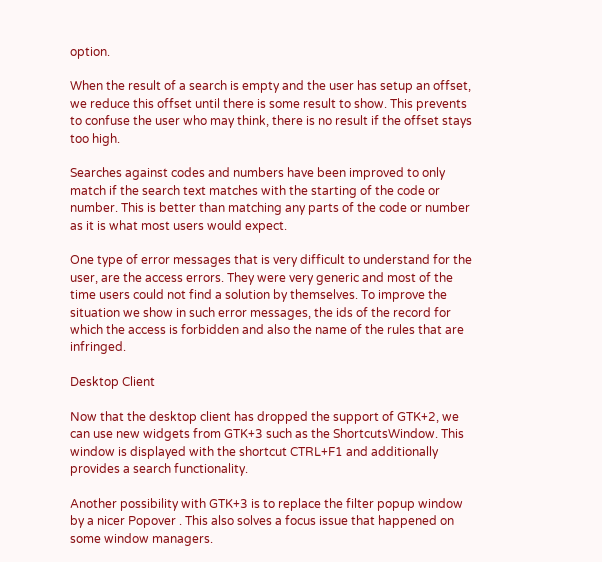option.

When the result of a search is empty and the user has setup an offset, we reduce this offset until there is some result to show. This prevents to confuse the user who may think, there is no result if the offset stays too high.

Searches against codes and numbers have been improved to only match if the search text matches with the starting of the code or number. This is better than matching any parts of the code or number as it is what most users would expect.

One type of error messages that is very difficult to understand for the user, are the access errors. They were very generic and most of the time users could not find a solution by themselves. To improve the situation we show in such error messages, the ids of the record for which the access is forbidden and also the name of the rules that are infringed.

Desktop Client

Now that the desktop client has dropped the support of GTK+2, we can use new widgets from GTK+3 such as the ShortcutsWindow. This window is displayed with the shortcut CTRL+F1 and additionally provides a search functionality.

Another possibility with GTK+3 is to replace the filter popup window by a nicer Popover . This also solves a focus issue that happened on some window managers.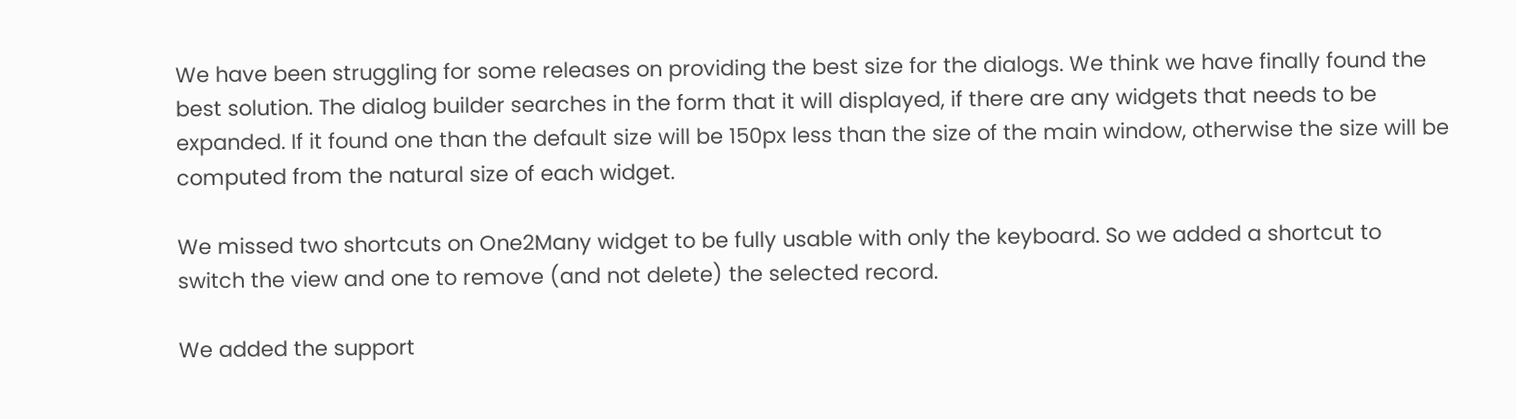We have been struggling for some releases on providing the best size for the dialogs. We think we have finally found the best solution. The dialog builder searches in the form that it will displayed, if there are any widgets that needs to be expanded. If it found one than the default size will be 150px less than the size of the main window, otherwise the size will be computed from the natural size of each widget.

We missed two shortcuts on One2Many widget to be fully usable with only the keyboard. So we added a shortcut to switch the view and one to remove (and not delete) the selected record.

We added the support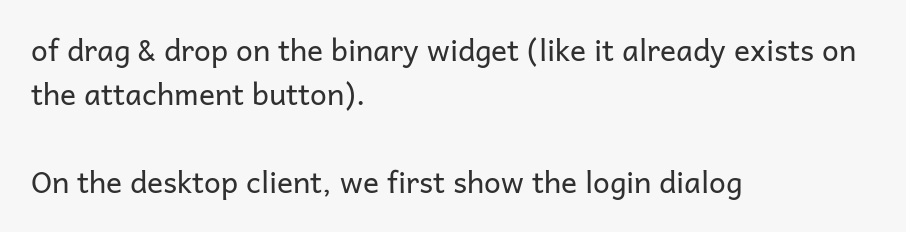of drag & drop on the binary widget (like it already exists on the attachment button).

On the desktop client, we first show the login dialog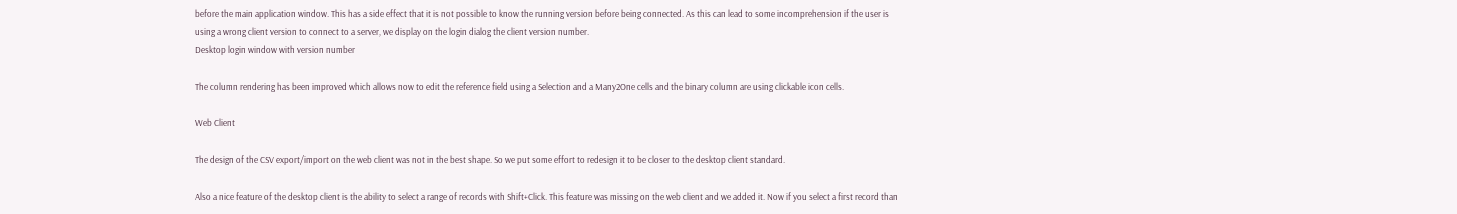before the main application window. This has a side effect that it is not possible to know the running version before being connected. As this can lead to some incomprehension if the user is using a wrong client version to connect to a server, we display on the login dialog the client version number.
Desktop login window with version number

The column rendering has been improved which allows now to edit the reference field using a Selection and a Many2One cells and the binary column are using clickable icon cells.

Web Client

The design of the CSV export/import on the web client was not in the best shape. So we put some effort to redesign it to be closer to the desktop client standard.

Also a nice feature of the desktop client is the ability to select a range of records with Shift+Click. This feature was missing on the web client and we added it. Now if you select a first record than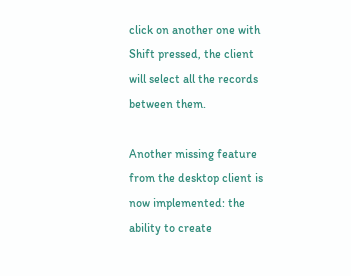click on another one with Shift pressed, the client will select all the records between them.

Another missing feature from the desktop client is now implemented: the ability to create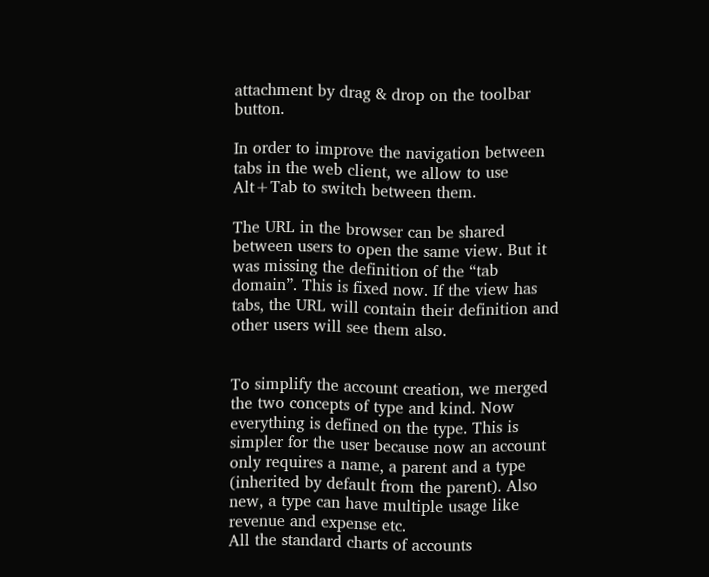attachment by drag & drop on the toolbar button.

In order to improve the navigation between tabs in the web client, we allow to use Alt+Tab to switch between them.

The URL in the browser can be shared between users to open the same view. But it was missing the definition of the “tab domain”. This is fixed now. If the view has tabs, the URL will contain their definition and other users will see them also.


To simplify the account creation, we merged the two concepts of type and kind. Now everything is defined on the type. This is simpler for the user because now an account only requires a name, a parent and a type (inherited by default from the parent). Also new, a type can have multiple usage like revenue and expense etc.
All the standard charts of accounts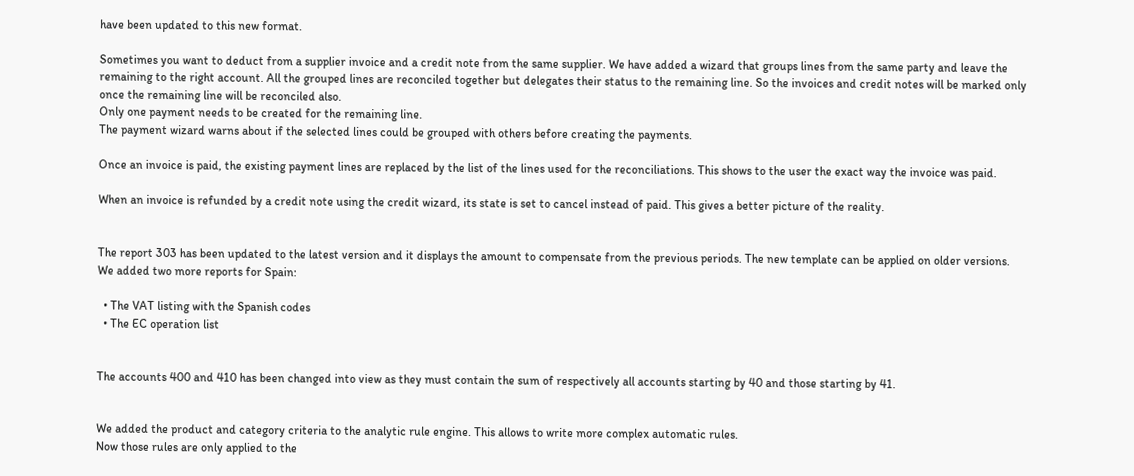have been updated to this new format.

Sometimes you want to deduct from a supplier invoice and a credit note from the same supplier. We have added a wizard that groups lines from the same party and leave the remaining to the right account. All the grouped lines are reconciled together but delegates their status to the remaining line. So the invoices and credit notes will be marked only once the remaining line will be reconciled also.
Only one payment needs to be created for the remaining line.
The payment wizard warns about if the selected lines could be grouped with others before creating the payments.

Once an invoice is paid, the existing payment lines are replaced by the list of the lines used for the reconciliations. This shows to the user the exact way the invoice was paid.

When an invoice is refunded by a credit note using the credit wizard, its state is set to cancel instead of paid. This gives a better picture of the reality.


The report 303 has been updated to the latest version and it displays the amount to compensate from the previous periods. The new template can be applied on older versions.
We added two more reports for Spain:

  • The VAT listing with the Spanish codes
  • The EC operation list


The accounts 400 and 410 has been changed into view as they must contain the sum of respectively all accounts starting by 40 and those starting by 41.


We added the product and category criteria to the analytic rule engine. This allows to write more complex automatic rules.
Now those rules are only applied to the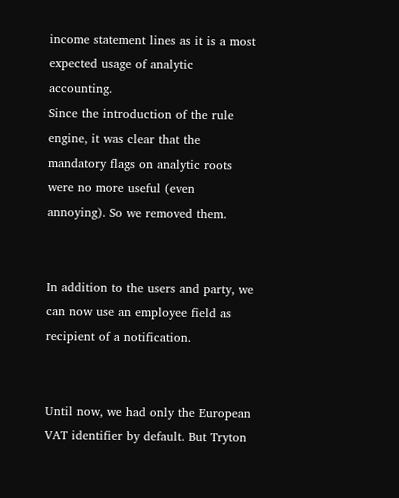income statement lines as it is a most expected usage of analytic accounting.
Since the introduction of the rule engine, it was clear that the mandatory flags on analytic roots were no more useful (even annoying). So we removed them.


In addition to the users and party, we can now use an employee field as recipient of a notification.


Until now, we had only the European VAT identifier by default. But Tryton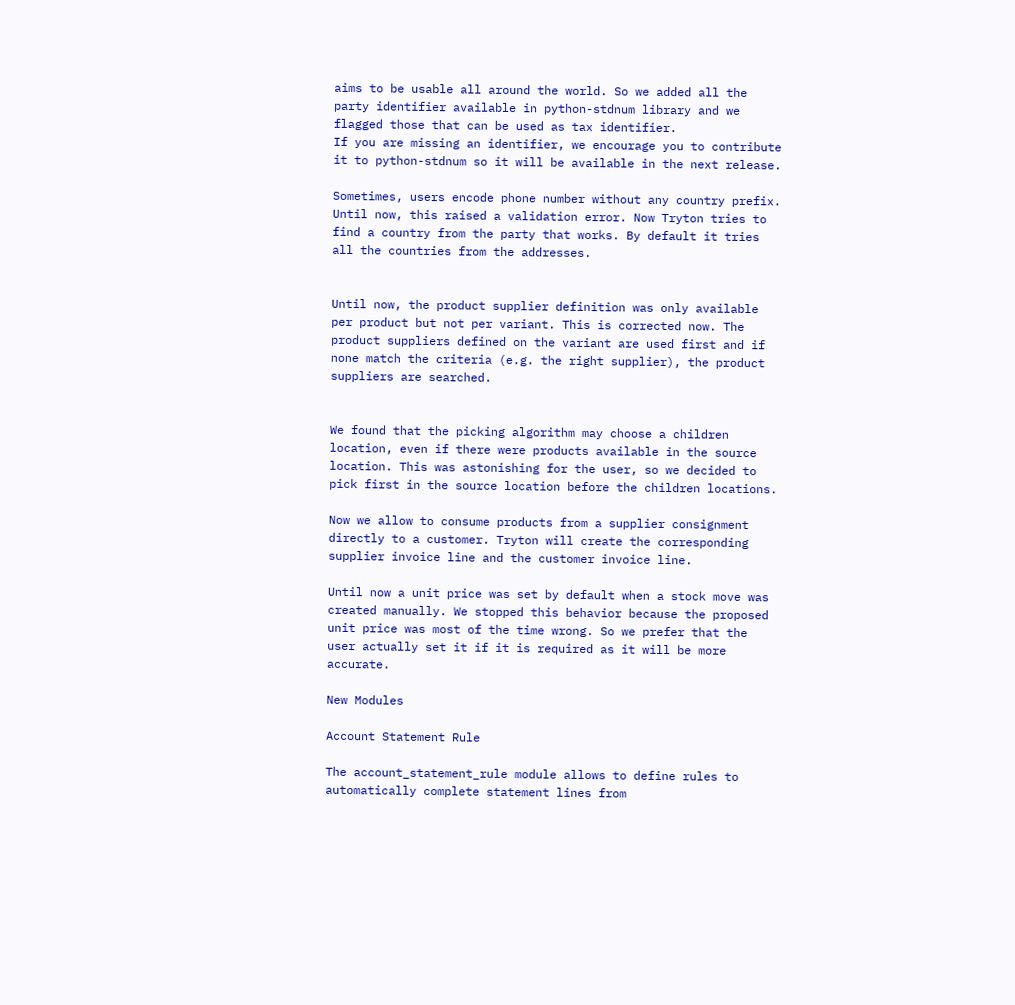aims to be usable all around the world. So we added all the party identifier available in python-stdnum library and we flagged those that can be used as tax identifier.
If you are missing an identifier, we encourage you to contribute it to python-stdnum so it will be available in the next release.

Sometimes, users encode phone number without any country prefix. Until now, this raised a validation error. Now Tryton tries to find a country from the party that works. By default it tries all the countries from the addresses.


Until now, the product supplier definition was only available per product but not per variant. This is corrected now. The product suppliers defined on the variant are used first and if none match the criteria (e.g. the right supplier), the product suppliers are searched.


We found that the picking algorithm may choose a children location, even if there were products available in the source location. This was astonishing for the user, so we decided to pick first in the source location before the children locations.

Now we allow to consume products from a supplier consignment directly to a customer. Tryton will create the corresponding supplier invoice line and the customer invoice line.

Until now a unit price was set by default when a stock move was created manually. We stopped this behavior because the proposed unit price was most of the time wrong. So we prefer that the user actually set it if it is required as it will be more accurate.

New Modules

Account Statement Rule

The account_statement_rule module allows to define rules to automatically complete statement lines from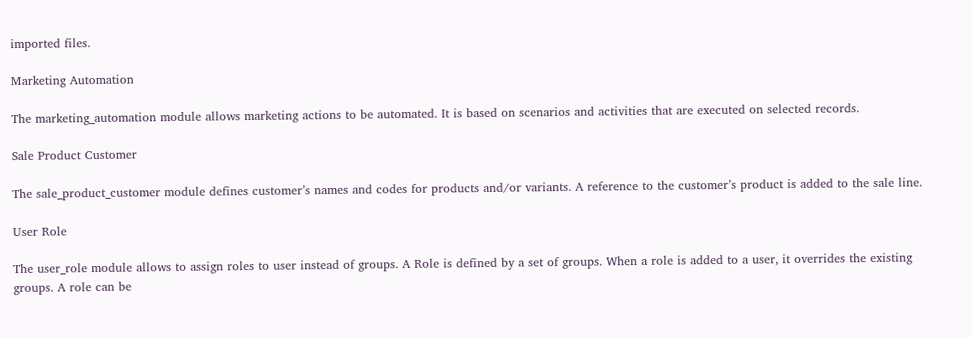imported files.

Marketing Automation

The marketing_automation module allows marketing actions to be automated. It is based on scenarios and activities that are executed on selected records.

Sale Product Customer

The sale_product_customer module defines customer’s names and codes for products and/or variants. A reference to the customer’s product is added to the sale line.

User Role

The user_role module allows to assign roles to user instead of groups. A Role is defined by a set of groups. When a role is added to a user, it overrides the existing groups. A role can be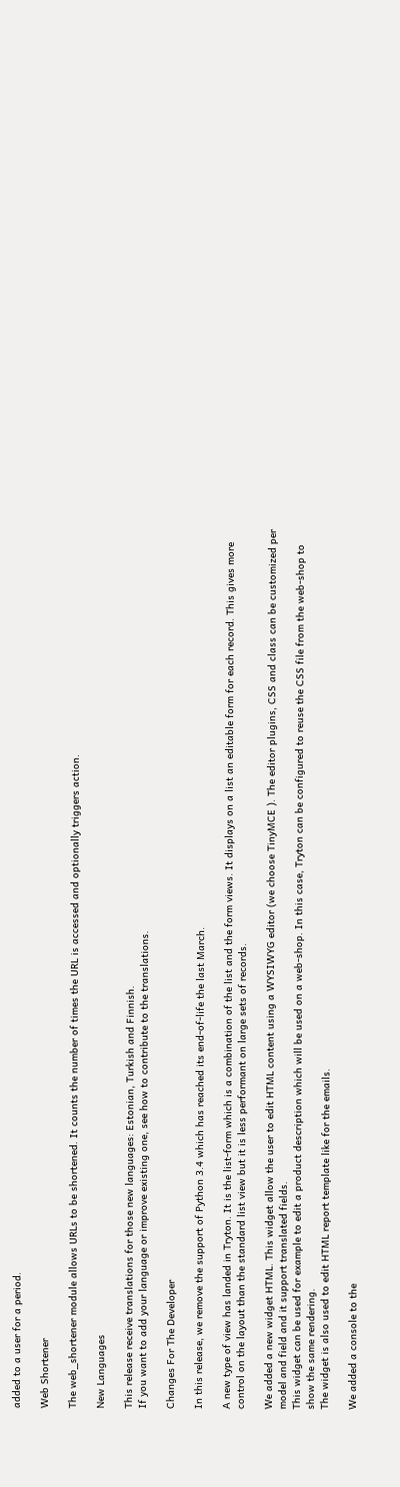added to a user for a period.

Web Shortener

The web_shortener module allows URLs to be shortened. It counts the number of times the URL is accessed and optionally triggers action.

New Languages

This release receive translations for those new languages: Estonian, Turkish and Finnish.
If you want to add your language or improve existing one, see how to contribute to the translations.

Changes For The Developer

In this release, we remove the support of Python 3.4 which has reached its end-of-life the last March.

A new type of view has landed in Tryton. It is the list-form which is a combination of the list and the form views. It displays on a list an editable form for each record. This gives more control on the layout than the standard list view but it is less performant on large sets of records.

We added a new widget HTML. This widget allow the user to edit HTML content using a WYSIWYG editor (we choose TinyMCE ). The editor plugins, CSS and class can be customized per model and field and it support translated fields.
This widget can be used for example to edit a product description which will be used on a web-shop. In this case, Tryton can be configured to reuse the CSS file from the web-shop to show the same rendering.
The widget is also used to edit HTML report template like for the emails.

We added a console to the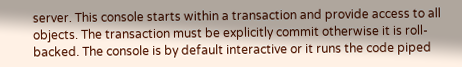server. This console starts within a transaction and provide access to all objects. The transaction must be explicitly commit otherwise it is roll-backed. The console is by default interactive or it runs the code piped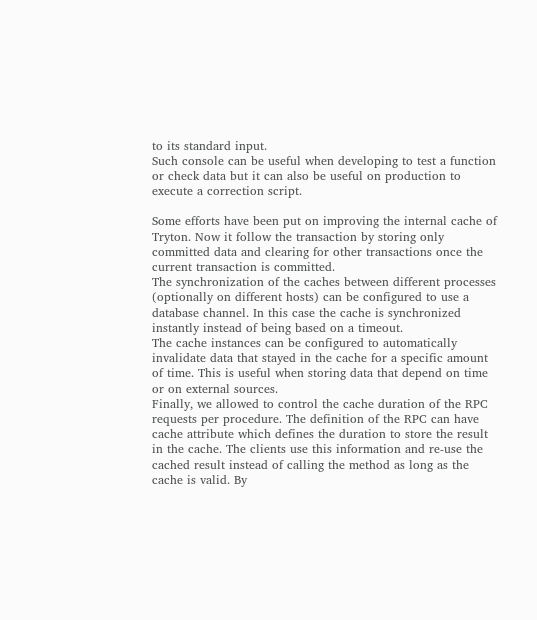to its standard input.
Such console can be useful when developing to test a function or check data but it can also be useful on production to execute a correction script.

Some efforts have been put on improving the internal cache of Tryton. Now it follow the transaction by storing only committed data and clearing for other transactions once the current transaction is committed.
The synchronization of the caches between different processes (optionally on different hosts) can be configured to use a database channel. In this case the cache is synchronized instantly instead of being based on a timeout.
The cache instances can be configured to automatically invalidate data that stayed in the cache for a specific amount of time. This is useful when storing data that depend on time or on external sources.
Finally, we allowed to control the cache duration of the RPC requests per procedure. The definition of the RPC can have cache attribute which defines the duration to store the result in the cache. The clients use this information and re-use the cached result instead of calling the method as long as the cache is valid. By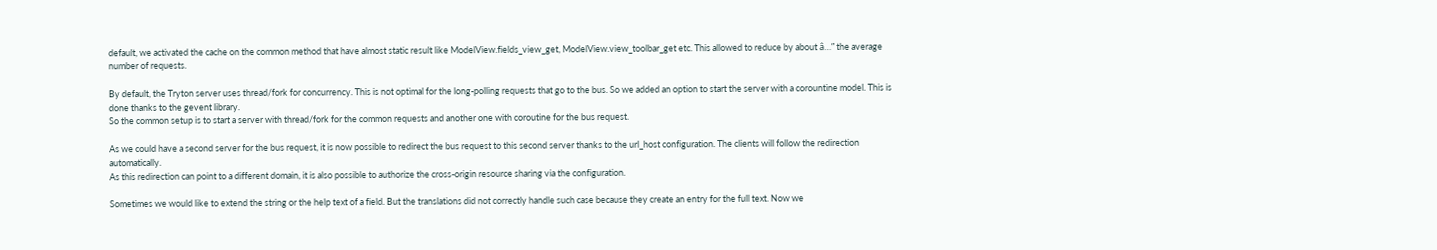default, we activated the cache on the common method that have almost static result like ModelView.fields_view_get, ModelView.view_toolbar_get etc. This allowed to reduce by about â…” the average number of requests.

By default, the Tryton server uses thread/fork for concurrency. This is not optimal for the long-polling requests that go to the bus. So we added an option to start the server with a corountine model. This is done thanks to the gevent library.
So the common setup is to start a server with thread/fork for the common requests and another one with coroutine for the bus request.

As we could have a second server for the bus request, it is now possible to redirect the bus request to this second server thanks to the url_host configuration. The clients will follow the redirection automatically.
As this redirection can point to a different domain, it is also possible to authorize the cross-origin resource sharing via the configuration.

Sometimes we would like to extend the string or the help text of a field. But the translations did not correctly handle such case because they create an entry for the full text. Now we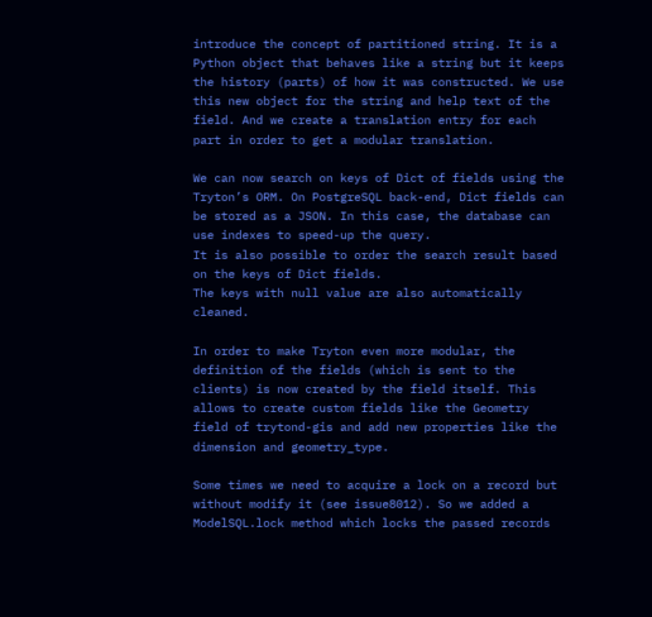introduce the concept of partitioned string. It is a Python object that behaves like a string but it keeps the history (parts) of how it was constructed. We use this new object for the string and help text of the field. And we create a translation entry for each part in order to get a modular translation.

We can now search on keys of Dict of fields using the Tryton’s ORM. On PostgreSQL back-end, Dict fields can be stored as a JSON. In this case, the database can use indexes to speed-up the query.
It is also possible to order the search result based on the keys of Dict fields.
The keys with null value are also automatically cleaned.

In order to make Tryton even more modular, the definition of the fields (which is sent to the clients) is now created by the field itself. This allows to create custom fields like the Geometry field of trytond-gis and add new properties like the dimension and geometry_type.

Some times we need to acquire a lock on a record but without modify it (see issue8012). So we added a ModelSQL.lock method which locks the passed records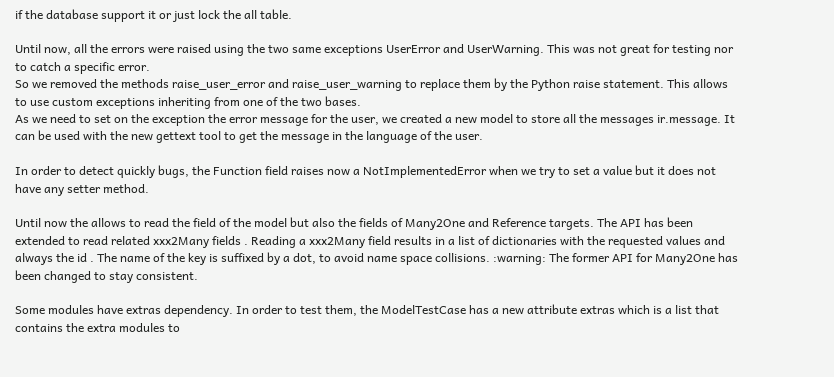if the database support it or just lock the all table.

Until now, all the errors were raised using the two same exceptions UserError and UserWarning. This was not great for testing nor to catch a specific error.
So we removed the methods raise_user_error and raise_user_warning to replace them by the Python raise statement. This allows to use custom exceptions inheriting from one of the two bases.
As we need to set on the exception the error message for the user, we created a new model to store all the messages ir.message. It can be used with the new gettext tool to get the message in the language of the user.

In order to detect quickly bugs, the Function field raises now a NotImplementedError when we try to set a value but it does not have any setter method.

Until now the allows to read the field of the model but also the fields of Many2One and Reference targets. The API has been extended to read related xxx2Many fields . Reading a xxx2Many field results in a list of dictionaries with the requested values and always the id . The name of the key is suffixed by a dot, to avoid name space collisions. :warning: The former API for Many2One has been changed to stay consistent.

Some modules have extras dependency. In order to test them, the ModelTestCase has a new attribute extras which is a list that contains the extra modules to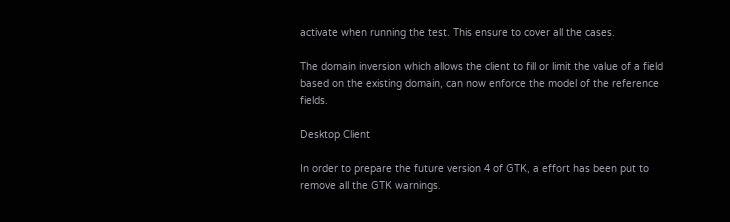activate when running the test. This ensure to cover all the cases.

The domain inversion which allows the client to fill or limit the value of a field based on the existing domain, can now enforce the model of the reference fields.

Desktop Client

In order to prepare the future version 4 of GTK, a effort has been put to remove all the GTK warnings.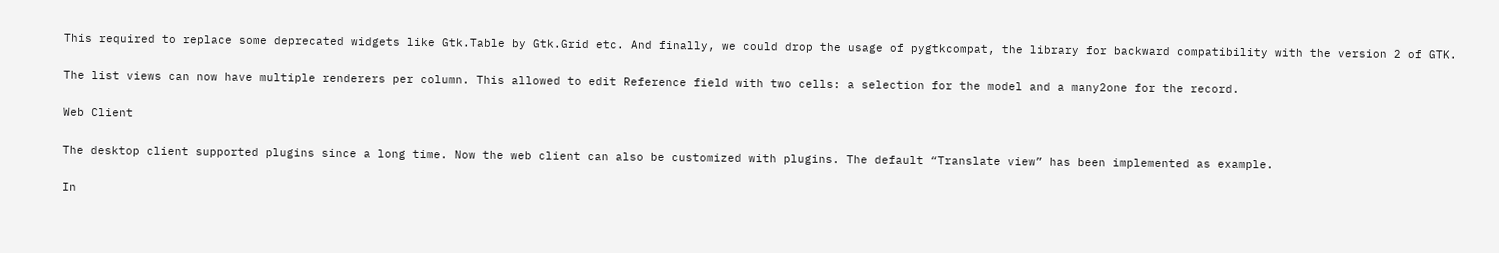This required to replace some deprecated widgets like Gtk.Table by Gtk.Grid etc. And finally, we could drop the usage of pygtkcompat, the library for backward compatibility with the version 2 of GTK.

The list views can now have multiple renderers per column. This allowed to edit Reference field with two cells: a selection for the model and a many2one for the record.

Web Client

The desktop client supported plugins since a long time. Now the web client can also be customized with plugins. The default “Translate view” has been implemented as example.

In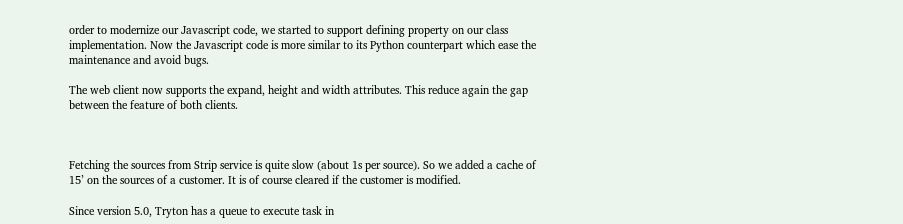order to modernize our Javascript code, we started to support defining property on our class implementation. Now the Javascript code is more similar to its Python counterpart which ease the maintenance and avoid bugs.

The web client now supports the expand, height and width attributes. This reduce again the gap between the feature of both clients.



Fetching the sources from Strip service is quite slow (about 1s per source). So we added a cache of 15’ on the sources of a customer. It is of course cleared if the customer is modified.

Since version 5.0, Tryton has a queue to execute task in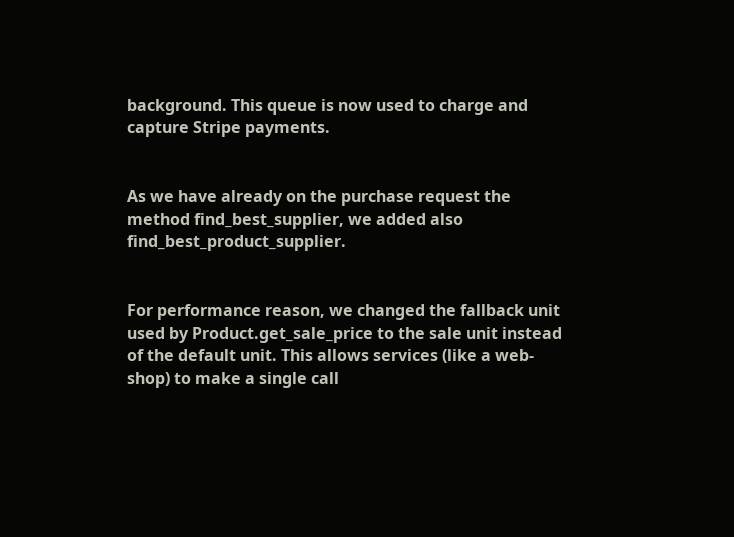background. This queue is now used to charge and capture Stripe payments.


As we have already on the purchase request the method find_best_supplier, we added also find_best_product_supplier.


For performance reason, we changed the fallback unit used by Product.get_sale_price to the sale unit instead of the default unit. This allows services (like a web-shop) to make a single call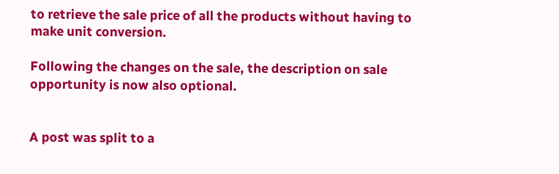to retrieve the sale price of all the products without having to make unit conversion.

Following the changes on the sale, the description on sale opportunity is now also optional.


A post was split to a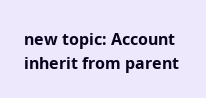new topic: Account inherit from parent